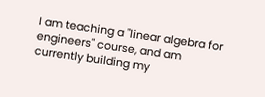I am teaching a "linear algebra for engineers" course, and am currently building my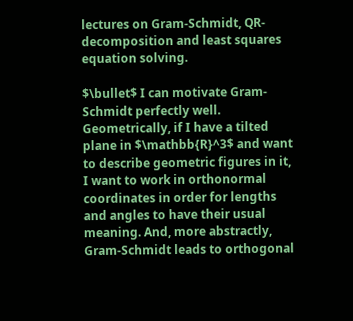lectures on Gram-Schmidt, QR-decomposition and least squares equation solving.

$\bullet$ I can motivate Gram-Schmidt perfectly well. Geometrically, if I have a tilted plane in $\mathbb{R}^3$ and want to describe geometric figures in it, I want to work in orthonormal coordinates in order for lengths and angles to have their usual meaning. And, more abstractly, Gram-Schmidt leads to orthogonal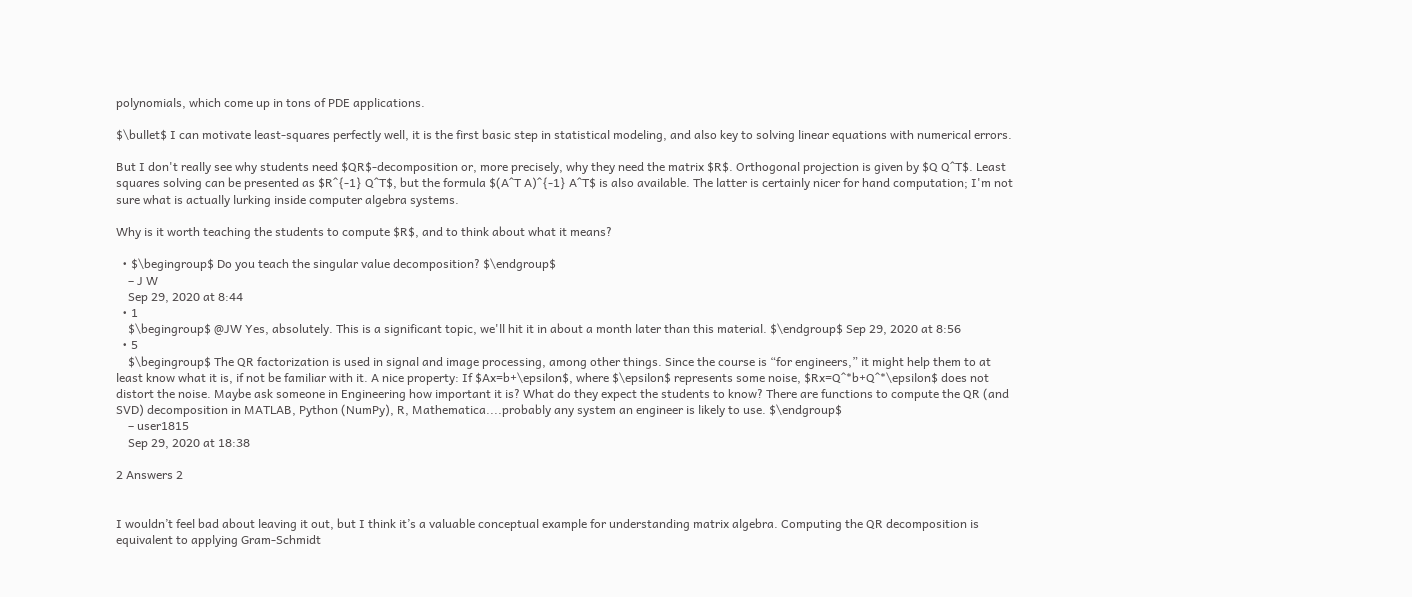polynomials, which come up in tons of PDE applications.

$\bullet$ I can motivate least-squares perfectly well, it is the first basic step in statistical modeling, and also key to solving linear equations with numerical errors.

But I don't really see why students need $QR$-decomposition or, more precisely, why they need the matrix $R$. Orthogonal projection is given by $Q Q^T$. Least squares solving can be presented as $R^{-1} Q^T$, but the formula $(A^T A)^{-1} A^T$ is also available. The latter is certainly nicer for hand computation; I'm not sure what is actually lurking inside computer algebra systems.

Why is it worth teaching the students to compute $R$, and to think about what it means?

  • $\begingroup$ Do you teach the singular value decomposition? $\endgroup$
    – J W
    Sep 29, 2020 at 8:44
  • 1
    $\begingroup$ @JW Yes, absolutely. This is a significant topic, we'll hit it in about a month later than this material. $\endgroup$ Sep 29, 2020 at 8:56
  • 5
    $\begingroup$ The QR factorization is used in signal and image processing, among other things. Since the course is “for engineers,” it might help them to at least know what it is, if not be familiar with it. A nice property: If $Ax=b+\epsilon$, where $\epsilon$ represents some noise, $Rx=Q^*b+Q^*\epsilon$ does not distort the noise. Maybe ask someone in Engineering how important it is? What do they expect the students to know? There are functions to compute the QR (and SVD) decomposition in MATLAB, Python (NumPy), R, Mathematica....probably any system an engineer is likely to use. $\endgroup$
    – user1815
    Sep 29, 2020 at 18:38

2 Answers 2


I wouldn’t feel bad about leaving it out, but I think it’s a valuable conceptual example for understanding matrix algebra. Computing the QR decomposition is equivalent to applying Gram-Schmidt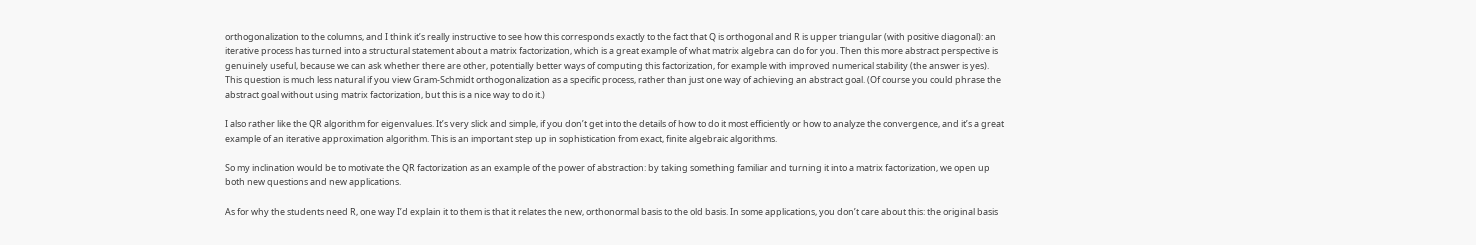orthogonalization to the columns, and I think it’s really instructive to see how this corresponds exactly to the fact that Q is orthogonal and R is upper triangular (with positive diagonal): an iterative process has turned into a structural statement about a matrix factorization, which is a great example of what matrix algebra can do for you. Then this more abstract perspective is genuinely useful, because we can ask whether there are other, potentially better ways of computing this factorization, for example with improved numerical stability (the answer is yes). This question is much less natural if you view Gram-Schmidt orthogonalization as a specific process, rather than just one way of achieving an abstract goal. (Of course you could phrase the abstract goal without using matrix factorization, but this is a nice way to do it.)

I also rather like the QR algorithm for eigenvalues. It’s very slick and simple, if you don’t get into the details of how to do it most efficiently or how to analyze the convergence, and it’s a great example of an iterative approximation algorithm. This is an important step up in sophistication from exact, finite algebraic algorithms.

So my inclination would be to motivate the QR factorization as an example of the power of abstraction: by taking something familiar and turning it into a matrix factorization, we open up both new questions and new applications.

As for why the students need R, one way I’d explain it to them is that it relates the new, orthonormal basis to the old basis. In some applications, you don’t care about this: the original basis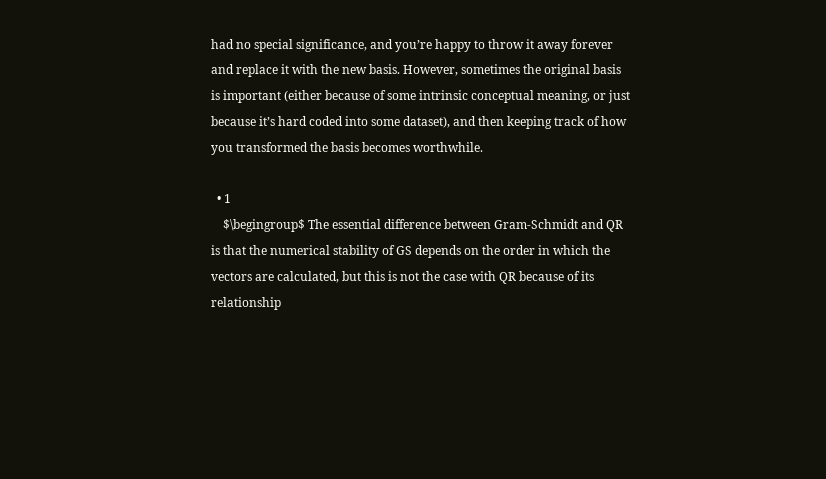had no special significance, and you’re happy to throw it away forever and replace it with the new basis. However, sometimes the original basis is important (either because of some intrinsic conceptual meaning, or just because it’s hard coded into some dataset), and then keeping track of how you transformed the basis becomes worthwhile.

  • 1
    $\begingroup$ The essential difference between Gram-Schmidt and QR is that the numerical stability of GS depends on the order in which the vectors are calculated, but this is not the case with QR because of its relationship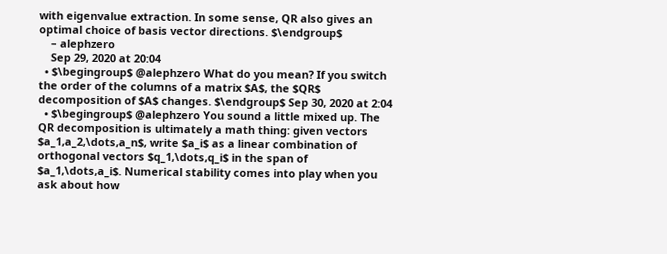with eigenvalue extraction. In some sense, QR also gives an optimal choice of basis vector directions. $\endgroup$
    – alephzero
    Sep 29, 2020 at 20:04
  • $\begingroup$ @alephzero What do you mean? If you switch the order of the columns of a matrix $A$, the $QR$ decomposition of $A$ changes. $\endgroup$ Sep 30, 2020 at 2:04
  • $\begingroup$ @alephzero You sound a little mixed up. The QR decomposition is ultimately a math thing: given vectors $a_1,a_2,\dots,a_n$, write $a_i$ as a linear combination of orthogonal vectors $q_1,\dots,q_i$ in the span of $a_1,\dots,a_i$. Numerical stability comes into play when you ask about how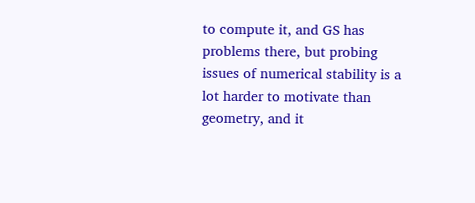to compute it, and GS has problems there, but probing issues of numerical stability is a lot harder to motivate than geometry, and it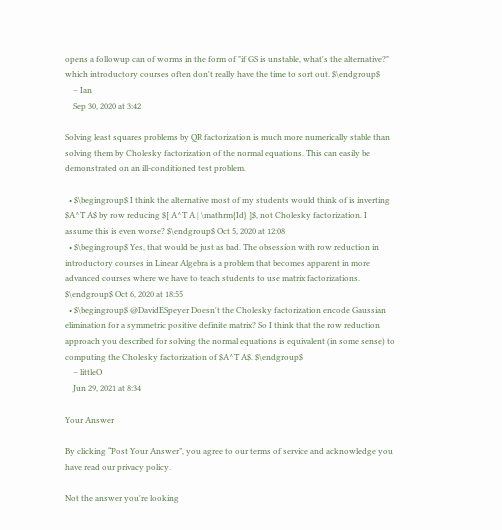opens a followup can of worms in the form of "if GS is unstable, what's the alternative?" which introductory courses often don't really have the time to sort out. $\endgroup$
    – Ian
    Sep 30, 2020 at 3:42

Solving least squares problems by QR factorization is much more numerically stable than solving them by Cholesky factorization of the normal equations. This can easily be demonstrated on an ill-conditioned test problem.

  • $\begingroup$ I think the alternative most of my students would think of is inverting $A^T A$ by row reducing $[ A^T A | \mathrm{Id} ]$, not Cholesky factorization. I assume this is even worse? $\endgroup$ Oct 5, 2020 at 12:08
  • $\begingroup$ Yes, that would be just as bad. The obsession with row reduction in introductory courses in Linear Algebra is a problem that becomes apparent in more advanced courses where we have to teach students to use matrix factorizations. $\endgroup$ Oct 6, 2020 at 18:55
  • $\begingroup$ @DavidESpeyer Doesn't the Cholesky factorization encode Gaussian elimination for a symmetric positive definite matrix? So I think that the row reduction approach you described for solving the normal equations is equivalent (in some sense) to computing the Cholesky factorization of $A^T A$. $\endgroup$
    – littleO
    Jun 29, 2021 at 8:34

Your Answer

By clicking “Post Your Answer”, you agree to our terms of service and acknowledge you have read our privacy policy.

Not the answer you're looking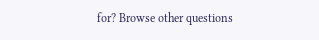for? Browse other questions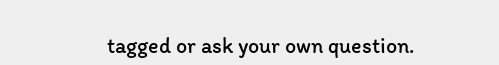tagged or ask your own question.